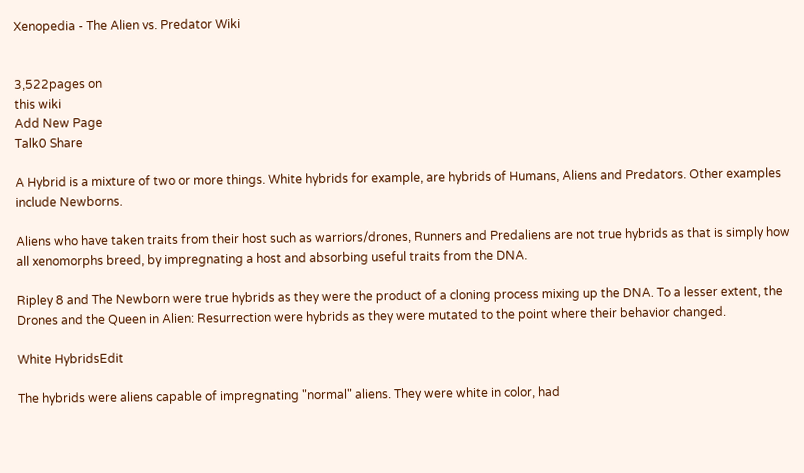Xenopedia - The Alien vs. Predator Wiki


3,522pages on
this wiki
Add New Page
Talk0 Share

A Hybrid is a mixture of two or more things. White hybrids for example, are hybrids of Humans, Aliens and Predators. Other examples include Newborns.

Aliens who have taken traits from their host such as warriors/drones, Runners and Predaliens are not true hybrids as that is simply how all xenomorphs breed, by impregnating a host and absorbing useful traits from the DNA.

Ripley 8 and The Newborn were true hybrids as they were the product of a cloning process mixing up the DNA. To a lesser extent, the Drones and the Queen in Alien: Resurrection were hybrids as they were mutated to the point where their behavior changed.

White HybridsEdit

The hybrids were aliens capable of impregnating "normal" aliens. They were white in color, had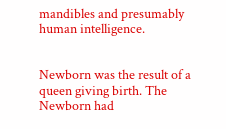mandibles and presumably human intelligence.


Newborn was the result of a queen giving birth. The Newborn had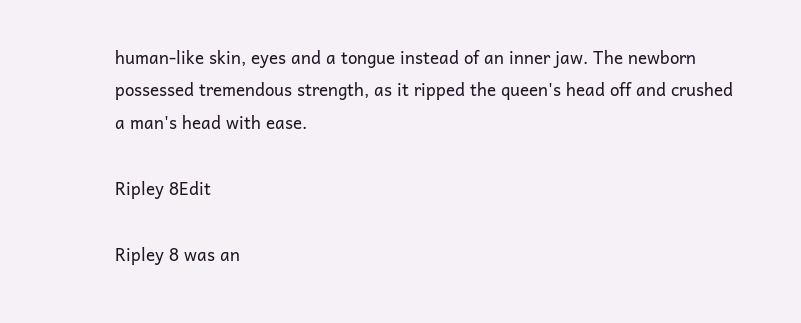human-like skin, eyes and a tongue instead of an inner jaw. The newborn possessed tremendous strength, as it ripped the queen's head off and crushed a man's head with ease.

Ripley 8Edit

Ripley 8 was an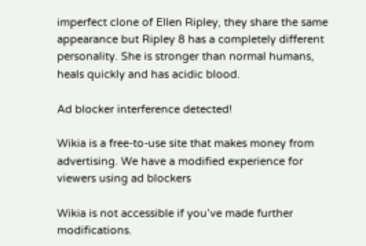imperfect clone of Ellen Ripley, they share the same appearance but Ripley 8 has a completely different personality. She is stronger than normal humans, heals quickly and has acidic blood.

Ad blocker interference detected!

Wikia is a free-to-use site that makes money from advertising. We have a modified experience for viewers using ad blockers

Wikia is not accessible if you’ve made further modifications.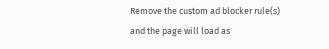Remove the custom ad blocker rule(s) and the page will load as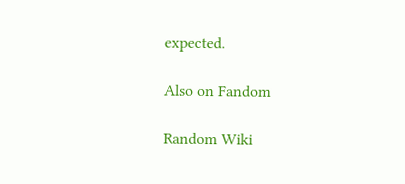expected.

Also on Fandom

Random Wiki